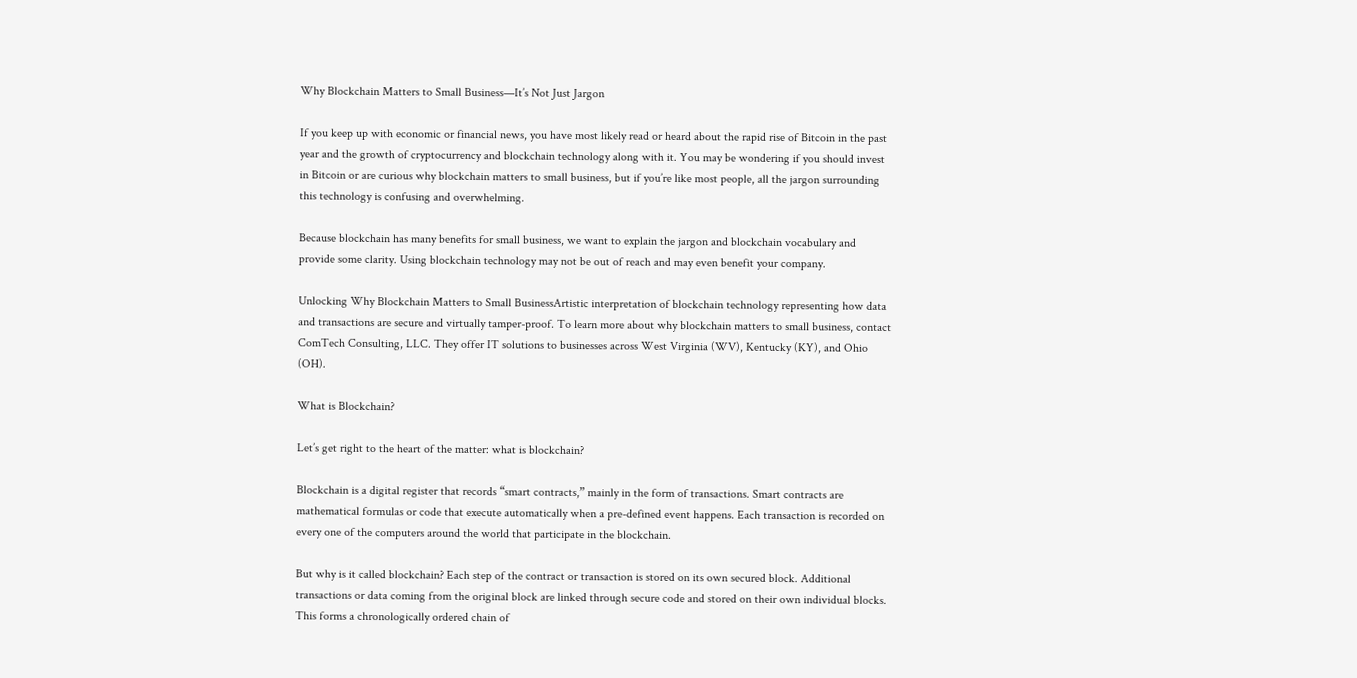Why Blockchain Matters to Small Business—It’s Not Just Jargon

If you keep up with economic or financial news, you have most likely read or heard about the rapid rise of Bitcoin in the past year and the growth of cryptocurrency and blockchain technology along with it. You may be wondering if you should invest in Bitcoin or are curious why blockchain matters to small business, but if you’re like most people, all the jargon surrounding this technology is confusing and overwhelming.

Because blockchain has many benefits for small business, we want to explain the jargon and blockchain vocabulary and provide some clarity. Using blockchain technology may not be out of reach and may even benefit your company.

Unlocking Why Blockchain Matters to Small BusinessArtistic interpretation of blockchain technology representing how data and transactions are secure and virtually tamper-proof. To learn more about why blockchain matters to small business, contact ComTech Consulting, LLC. They offer IT solutions to businesses across West Virginia (WV), Kentucky (KY), and Ohio (OH).

What is Blockchain?

Let’s get right to the heart of the matter: what is blockchain?

Blockchain is a digital register that records “smart contracts,” mainly in the form of transactions. Smart contracts are mathematical formulas or code that execute automatically when a pre-defined event happens. Each transaction is recorded on every one of the computers around the world that participate in the blockchain.

But why is it called blockchain? Each step of the contract or transaction is stored on its own secured block. Additional transactions or data coming from the original block are linked through secure code and stored on their own individual blocks. This forms a chronologically ordered chain of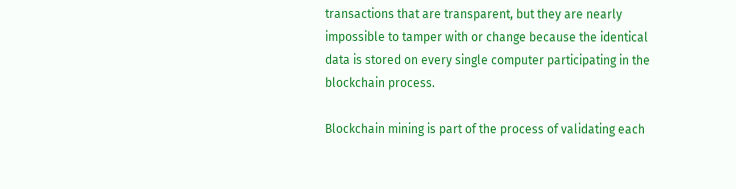transactions that are transparent, but they are nearly impossible to tamper with or change because the identical data is stored on every single computer participating in the blockchain process.

Blockchain mining is part of the process of validating each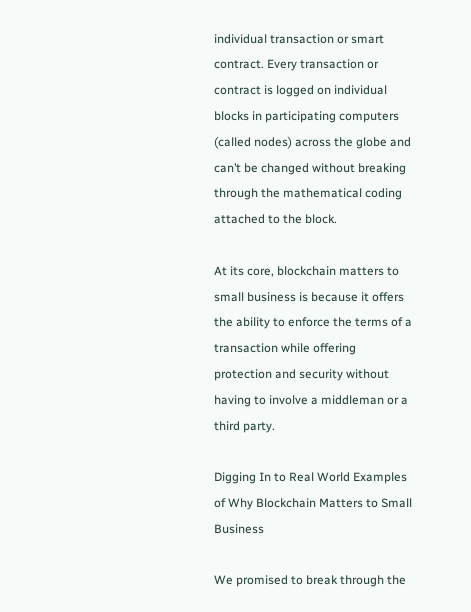individual transaction or smart contract. Every transaction or contract is logged on individual blocks in participating computers (called nodes) across the globe and can’t be changed without breaking through the mathematical coding attached to the block.

At its core, blockchain matters to small business is because it offers the ability to enforce the terms of a transaction while offering protection and security without having to involve a middleman or a third party.

Digging In to Real World Examples of Why Blockchain Matters to Small Business

We promised to break through the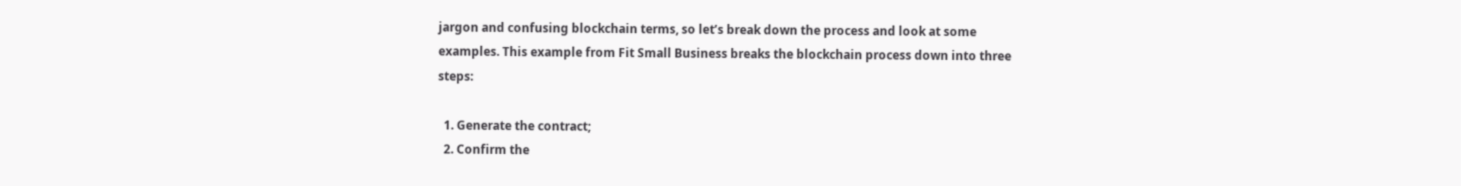jargon and confusing blockchain terms, so let’s break down the process and look at some examples. This example from Fit Small Business breaks the blockchain process down into three steps:

  1. Generate the contract;
  2. Confirm the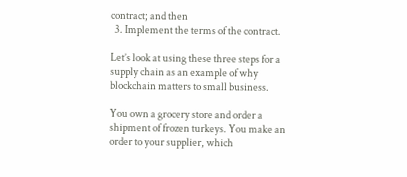contract; and then
  3. Implement the terms of the contract.

Let’s look at using these three steps for a supply chain as an example of why blockchain matters to small business.

You own a grocery store and order a shipment of frozen turkeys. You make an order to your supplier, which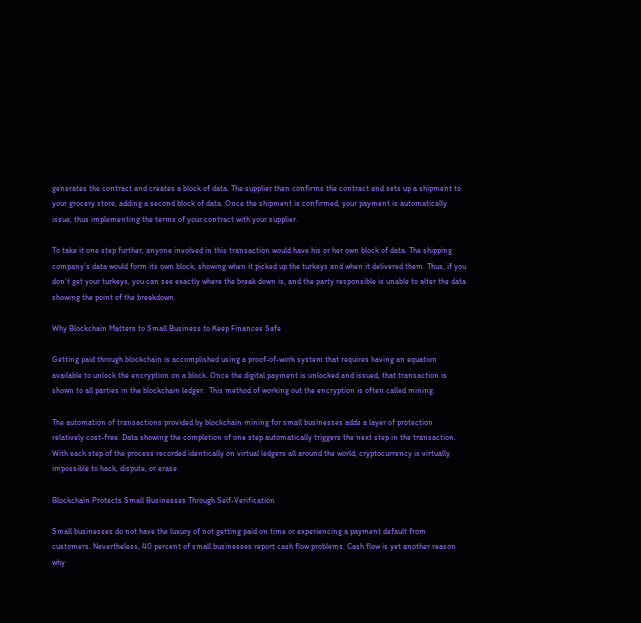generates the contract and creates a block of data. The supplier then confirms the contract and sets up a shipment to your grocery store, adding a second block of data. Once the shipment is confirmed, your payment is automatically issue, thus implementing the terms of your contract with your supplier.

To take it one step further, anyone involved in this transaction would have his or her own block of data. The shipping company’s data would form its own block, showing when it picked up the turkeys and when it delivered them. Thus, if you don’t get your turkeys, you can see exactly where the break down is, and the party responsible is unable to alter the data showing the point of the breakdown.

Why Blockchain Matters to Small Business to Keep Finances Safe

Getting paid through blockchain is accomplished using a proof-of-work system that requires having an equation available to unlock the encryption on a block. Once the digital payment is unlocked and issued, that transaction is shown to all parties in the blockchain ledger.  This method of working out the encryption is often called mining.

The automation of transactions provided by blockchain mining for small businesses adds a layer of protection relatively cost-free. Data showing the completion of one step automatically triggers the next step in the transaction. With each step of the process recorded identically on virtual ledgers all around the world, cryptocurrency is virtually impossible to hack, dispute, or erase.

Blockchain Protects Small Businesses Through Self-Verification

Small businesses do not have the luxury of not getting paid on time or experiencing a payment default from customers. Nevertheless, 40 percent of small businesses report cash flow problems. Cash flow is yet another reason why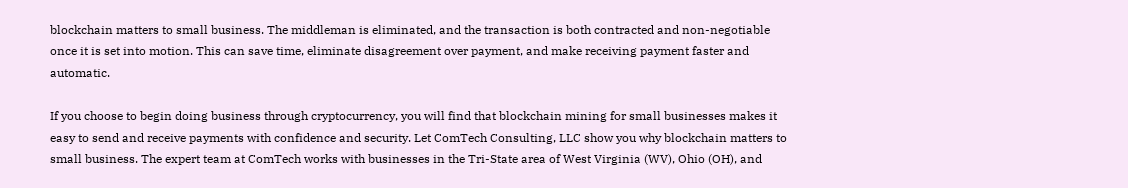blockchain matters to small business. The middleman is eliminated, and the transaction is both contracted and non-negotiable once it is set into motion. This can save time, eliminate disagreement over payment, and make receiving payment faster and automatic.

If you choose to begin doing business through cryptocurrency, you will find that blockchain mining for small businesses makes it easy to send and receive payments with confidence and security. Let ComTech Consulting, LLC show you why blockchain matters to small business. The expert team at ComTech works with businesses in the Tri-State area of West Virginia (WV), Ohio (OH), and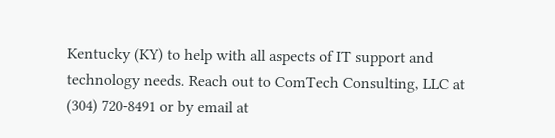Kentucky (KY) to help with all aspects of IT support and technology needs. Reach out to ComTech Consulting, LLC at (304) 720-8491 or by email at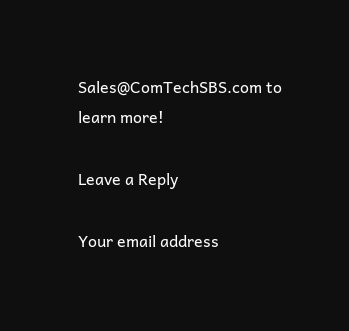Sales@ComTechSBS.com to learn more!

Leave a Reply

Your email address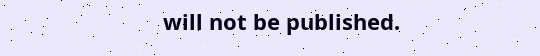will not be published.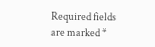Required fields are marked *